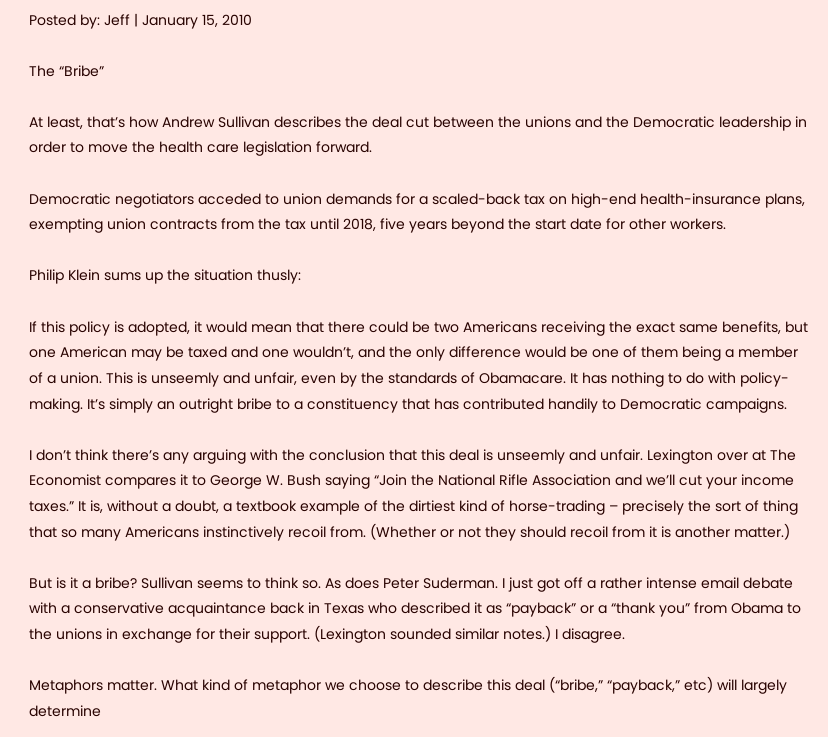Posted by: Jeff | January 15, 2010

The “Bribe”

At least, that’s how Andrew Sullivan describes the deal cut between the unions and the Democratic leadership in order to move the health care legislation forward.

Democratic negotiators acceded to union demands for a scaled-back tax on high-end health-insurance plans, exempting union contracts from the tax until 2018, five years beyond the start date for other workers.

Philip Klein sums up the situation thusly:

If this policy is adopted, it would mean that there could be two Americans receiving the exact same benefits, but one American may be taxed and one wouldn’t, and the only difference would be one of them being a member of a union. This is unseemly and unfair, even by the standards of Obamacare. It has nothing to do with policy-making. It’s simply an outright bribe to a constituency that has contributed handily to Democratic campaigns.

I don’t think there’s any arguing with the conclusion that this deal is unseemly and unfair. Lexington over at The Economist compares it to George W. Bush saying “Join the National Rifle Association and we’ll cut your income taxes.” It is, without a doubt, a textbook example of the dirtiest kind of horse-trading – precisely the sort of thing that so many Americans instinctively recoil from. (Whether or not they should recoil from it is another matter.)

But is it a bribe? Sullivan seems to think so. As does Peter Suderman. I just got off a rather intense email debate with a conservative acquaintance back in Texas who described it as “payback” or a “thank you” from Obama to the unions in exchange for their support. (Lexington sounded similar notes.) I disagree.

Metaphors matter. What kind of metaphor we choose to describe this deal (“bribe,” “payback,” etc) will largely determine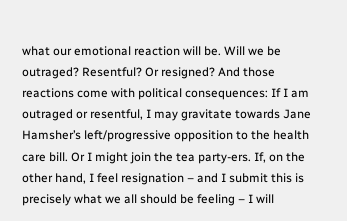what our emotional reaction will be. Will we be outraged? Resentful? Or resigned? And those reactions come with political consequences: If I am outraged or resentful, I may gravitate towards Jane Hamsher’s left/progressive opposition to the health care bill. Or I might join the tea party-ers. If, on the other hand, I feel resignation – and I submit this is precisely what we all should be feeling – I will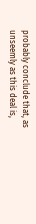probably conclude that, as unseemly as this deal is,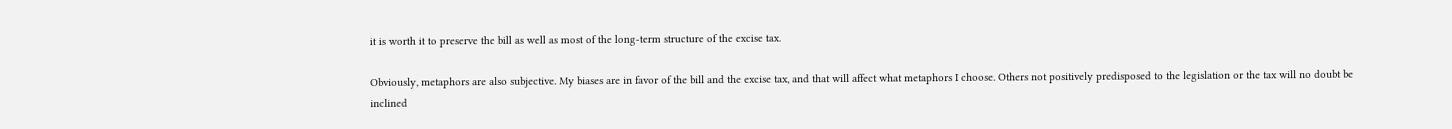it is worth it to preserve the bill as well as most of the long-term structure of the excise tax.

Obviously, metaphors are also subjective. My biases are in favor of the bill and the excise tax, and that will affect what metaphors I choose. Others not positively predisposed to the legislation or the tax will no doubt be inclined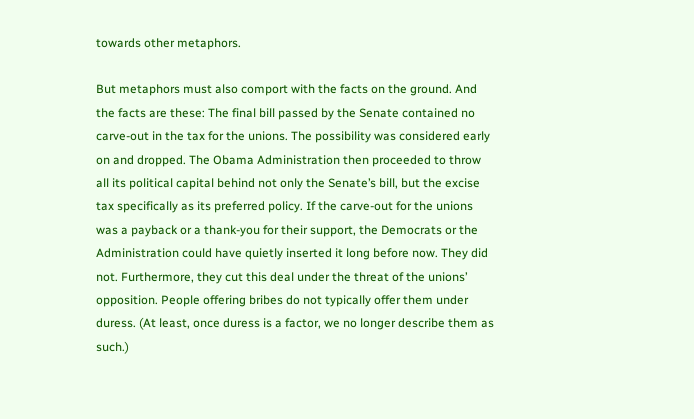towards other metaphors.

But metaphors must also comport with the facts on the ground. And the facts are these: The final bill passed by the Senate contained no carve-out in the tax for the unions. The possibility was considered early on and dropped. The Obama Administration then proceeded to throw all its political capital behind not only the Senate’s bill, but the excise tax specifically as its preferred policy. If the carve-out for the unions was a payback or a thank-you for their support, the Democrats or the Administration could have quietly inserted it long before now. They did not. Furthermore, they cut this deal under the threat of the unions’ opposition. People offering bribes do not typically offer them under duress. (At least, once duress is a factor, we no longer describe them as such.)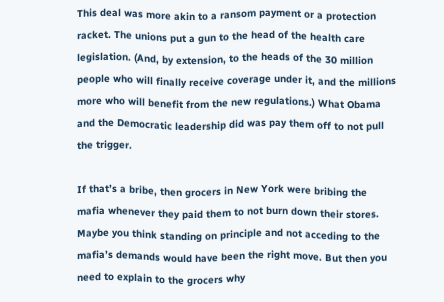This deal was more akin to a ransom payment or a protection racket. The unions put a gun to the head of the health care legislation. (And, by extension, to the heads of the 30 million people who will finally receive coverage under it, and the millions more who will benefit from the new regulations.) What Obama and the Democratic leadership did was pay them off to not pull the trigger.

If that’s a bribe, then grocers in New York were bribing the mafia whenever they paid them to not burn down their stores. Maybe you think standing on principle and not acceding to the mafia’s demands would have been the right move. But then you need to explain to the grocers why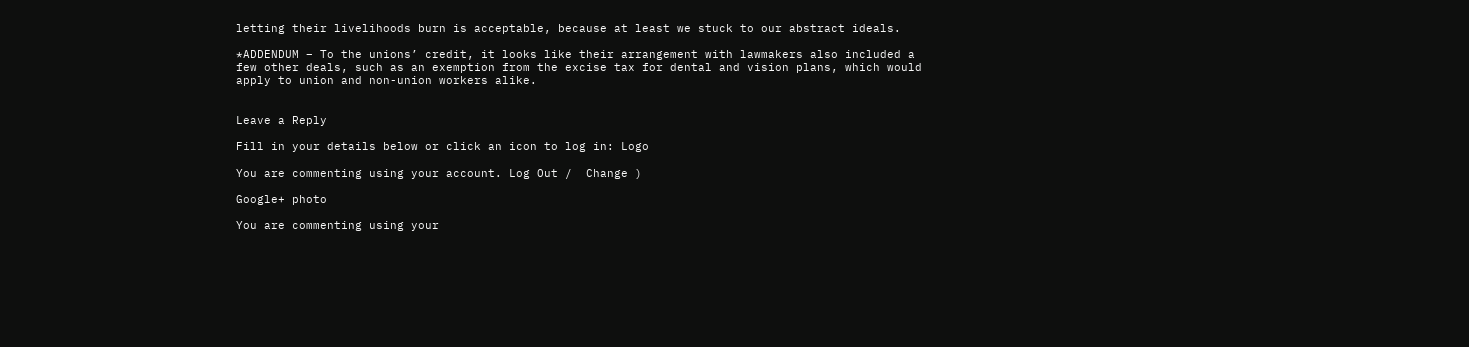letting their livelihoods burn is acceptable, because at least we stuck to our abstract ideals.

*ADDENDUM – To the unions’ credit, it looks like their arrangement with lawmakers also included a few other deals, such as an exemption from the excise tax for dental and vision plans, which would apply to union and non-union workers alike.


Leave a Reply

Fill in your details below or click an icon to log in: Logo

You are commenting using your account. Log Out /  Change )

Google+ photo

You are commenting using your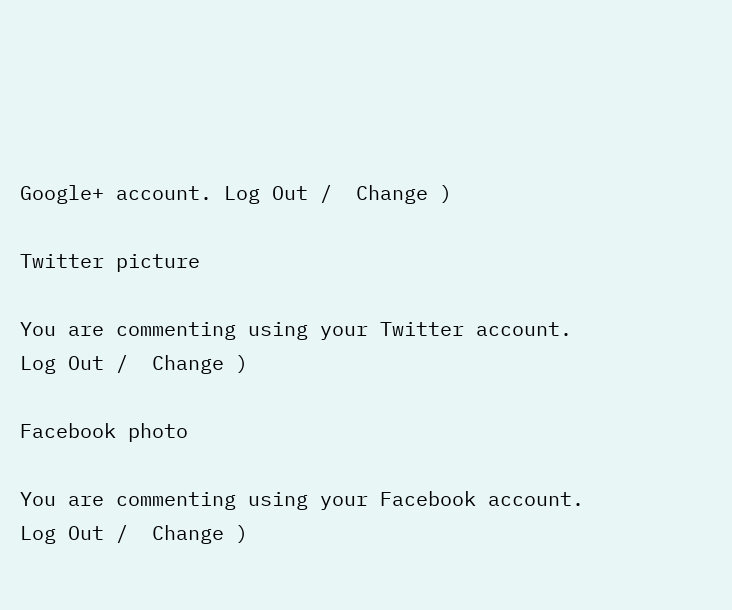Google+ account. Log Out /  Change )

Twitter picture

You are commenting using your Twitter account. Log Out /  Change )

Facebook photo

You are commenting using your Facebook account. Log Out /  Change )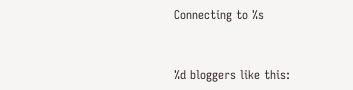Connecting to %s


%d bloggers like this: